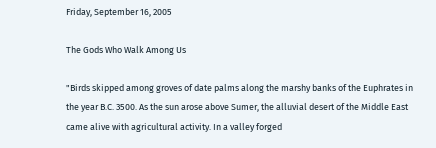Friday, September 16, 2005

The Gods Who Walk Among Us

"Birds skipped among groves of date palms along the marshy banks of the Euphrates in the year B.C. 3500. As the sun arose above Sumer, the alluvial desert of the Middle East came alive with agricultural activity. In a valley forged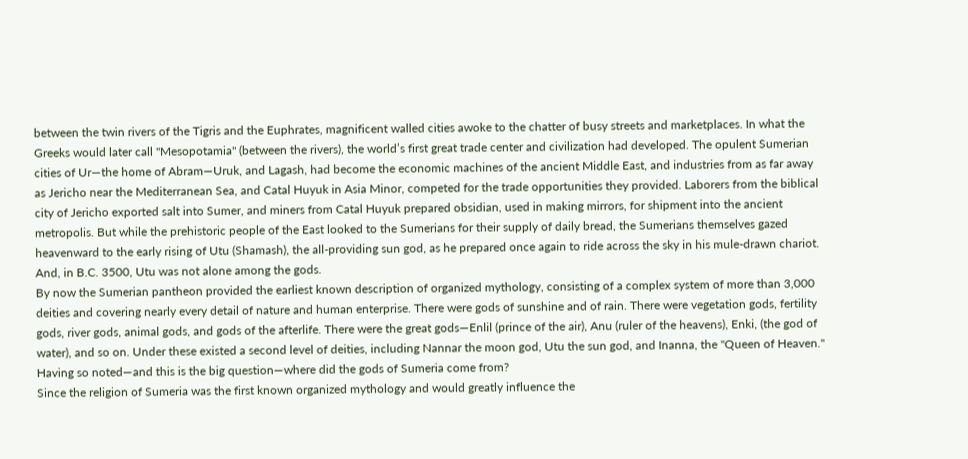between the twin rivers of the Tigris and the Euphrates, magnificent walled cities awoke to the chatter of busy streets and marketplaces. In what the Greeks would later call "Mesopotamia" (between the rivers), the world’s first great trade center and civilization had developed. The opulent Sumerian cities of Ur—the home of Abram—Uruk, and Lagash, had become the economic machines of the ancient Middle East, and industries from as far away as Jericho near the Mediterranean Sea, and Catal Huyuk in Asia Minor, competed for the trade opportunities they provided. Laborers from the biblical city of Jericho exported salt into Sumer, and miners from Catal Huyuk prepared obsidian, used in making mirrors, for shipment into the ancient metropolis. But while the prehistoric people of the East looked to the Sumerians for their supply of daily bread, the Sumerians themselves gazed heavenward to the early rising of Utu (Shamash), the all-providing sun god, as he prepared once again to ride across the sky in his mule-drawn chariot. And, in B.C. 3500, Utu was not alone among the gods.
By now the Sumerian pantheon provided the earliest known description of organized mythology, consisting of a complex system of more than 3,000 deities and covering nearly every detail of nature and human enterprise. There were gods of sunshine and of rain. There were vegetation gods, fertility gods, river gods, animal gods, and gods of the afterlife. There were the great gods—Enlil (prince of the air), Anu (ruler of the heavens), Enki, (the god of water), and so on. Under these existed a second level of deities, including Nannar the moon god, Utu the sun god, and Inanna, the "Queen of Heaven." Having so noted—and this is the big question—where did the gods of Sumeria come from?
Since the religion of Sumeria was the first known organized mythology and would greatly influence the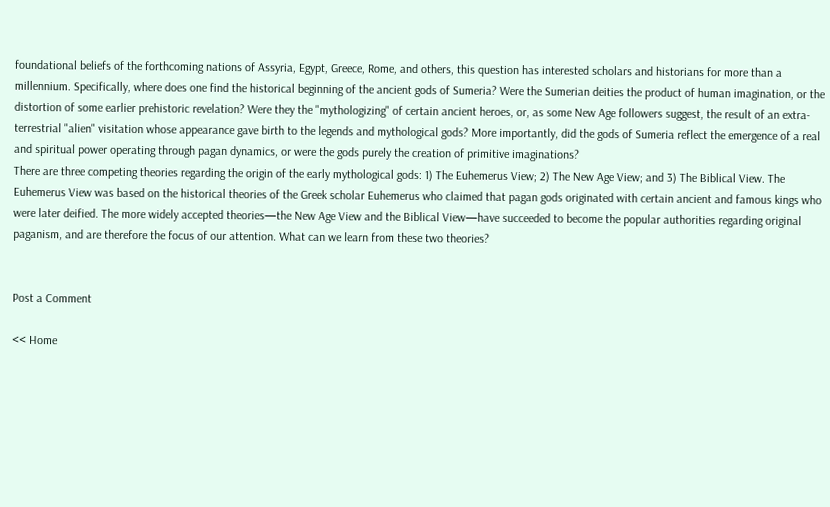foundational beliefs of the forthcoming nations of Assyria, Egypt, Greece, Rome, and others, this question has interested scholars and historians for more than a millennium. Specifically, where does one find the historical beginning of the ancient gods of Sumeria? Were the Sumerian deities the product of human imagination, or the distortion of some earlier prehistoric revelation? Were they the "mythologizing" of certain ancient heroes, or, as some New Age followers suggest, the result of an extra-terrestrial "alien" visitation whose appearance gave birth to the legends and mythological gods? More importantly, did the gods of Sumeria reflect the emergence of a real and spiritual power operating through pagan dynamics, or were the gods purely the creation of primitive imaginations?
There are three competing theories regarding the origin of the early mythological gods: 1) The Euhemerus View; 2) The New Age View; and 3) The Biblical View. The Euhemerus View was based on the historical theories of the Greek scholar Euhemerus who claimed that pagan gods originated with certain ancient and famous kings who were later deified. The more widely accepted theories—the New Age View and the Biblical View—have succeeded to become the popular authorities regarding original paganism, and are therefore the focus of our attention. What can we learn from these two theories?


Post a Comment

<< Home